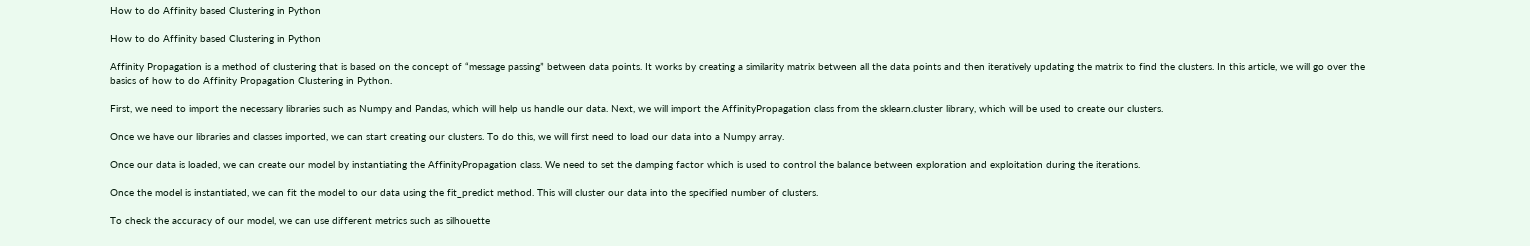How to do Affinity based Clustering in Python

How to do Affinity based Clustering in Python

Affinity Propagation is a method of clustering that is based on the concept of “message passing” between data points. It works by creating a similarity matrix between all the data points and then iteratively updating the matrix to find the clusters. In this article, we will go over the basics of how to do Affinity Propagation Clustering in Python.

First, we need to import the necessary libraries such as Numpy and Pandas, which will help us handle our data. Next, we will import the AffinityPropagation class from the sklearn.cluster library, which will be used to create our clusters.

Once we have our libraries and classes imported, we can start creating our clusters. To do this, we will first need to load our data into a Numpy array.

Once our data is loaded, we can create our model by instantiating the AffinityPropagation class. We need to set the damping factor which is used to control the balance between exploration and exploitation during the iterations.

Once the model is instantiated, we can fit the model to our data using the fit_predict method. This will cluster our data into the specified number of clusters.

To check the accuracy of our model, we can use different metrics such as silhouette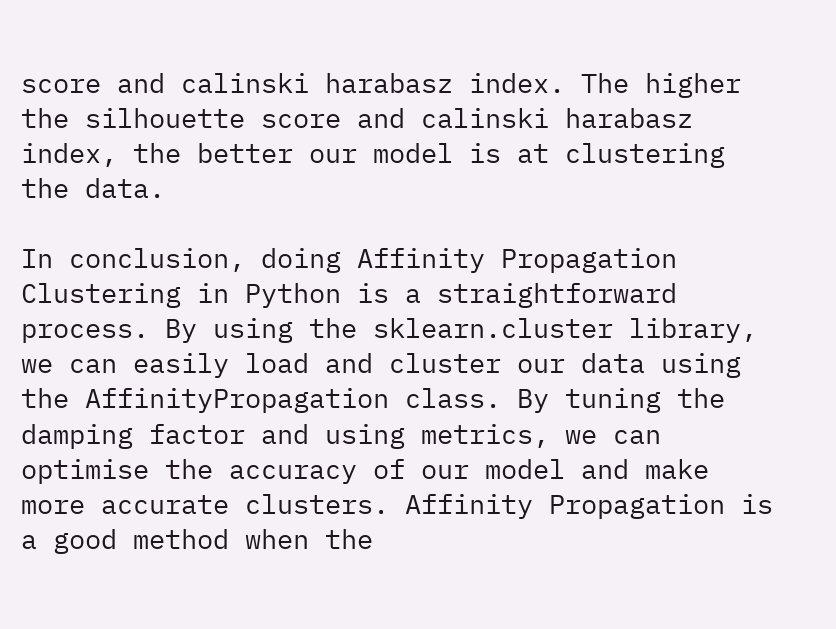score and calinski harabasz index. The higher the silhouette score and calinski harabasz index, the better our model is at clustering the data.

In conclusion, doing Affinity Propagation Clustering in Python is a straightforward process. By using the sklearn.cluster library, we can easily load and cluster our data using the AffinityPropagation class. By tuning the damping factor and using metrics, we can optimise the accuracy of our model and make more accurate clusters. Affinity Propagation is a good method when the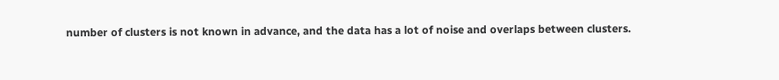number of clusters is not known in advance, and the data has a lot of noise and overlaps between clusters.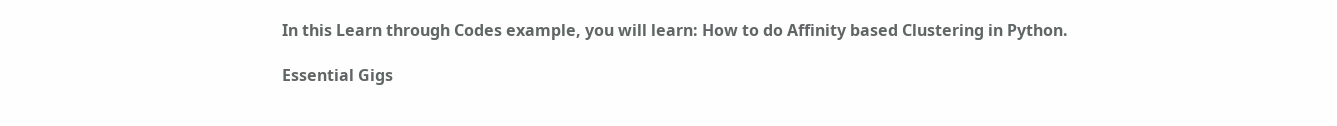In this Learn through Codes example, you will learn: How to do Affinity based Clustering in Python.

Essential Gigs